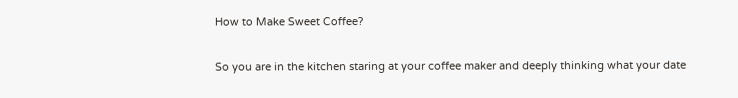How to Make Sweet Coffee?

So you are in the kitchen staring at your coffee maker and deeply thinking what your date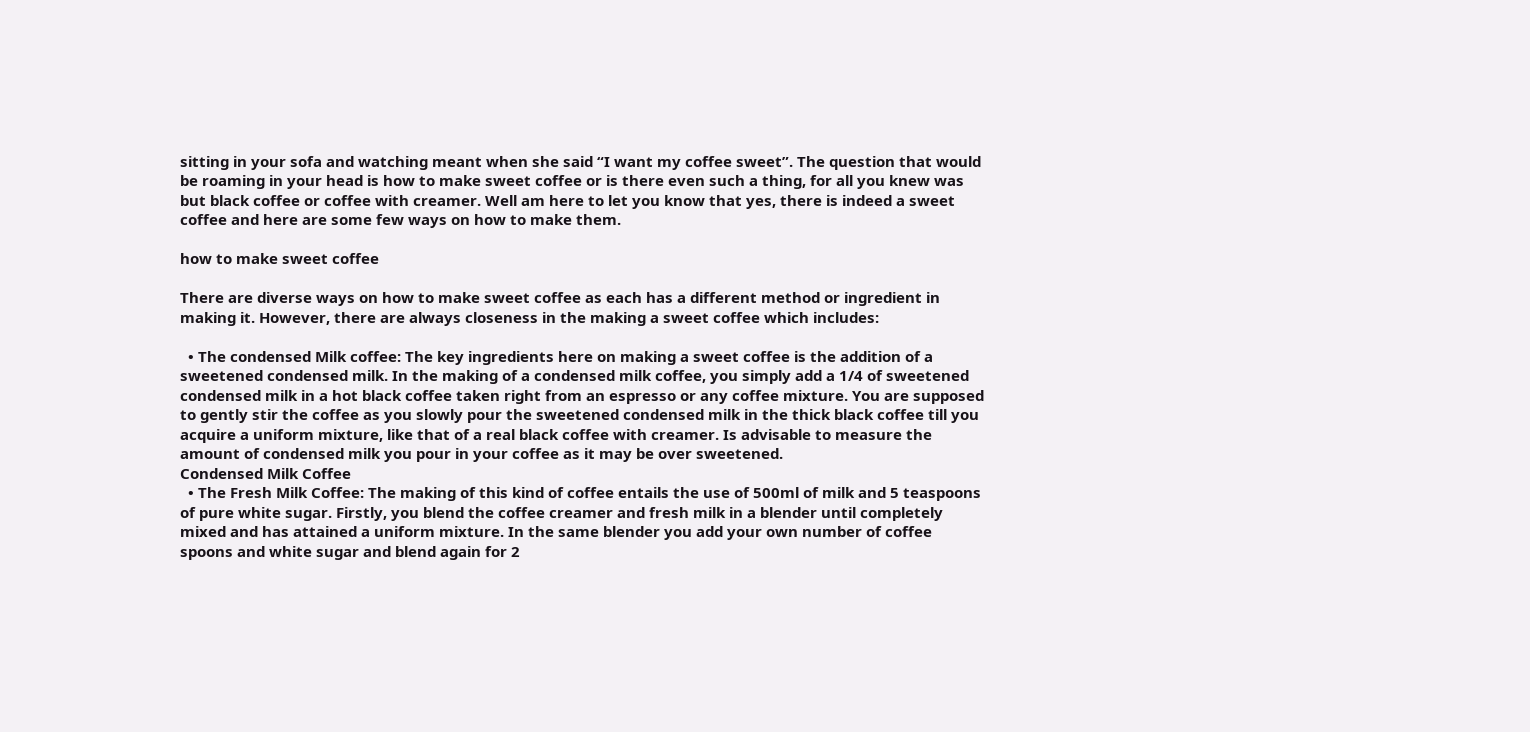sitting in your sofa and watching meant when she said “I want my coffee sweet”. The question that would be roaming in your head is how to make sweet coffee or is there even such a thing, for all you knew was but black coffee or coffee with creamer. Well am here to let you know that yes, there is indeed a sweet coffee and here are some few ways on how to make them.

how to make sweet coffee

There are diverse ways on how to make sweet coffee as each has a different method or ingredient in making it. However, there are always closeness in the making a sweet coffee which includes:

  • The condensed Milk coffee: The key ingredients here on making a sweet coffee is the addition of a sweetened condensed milk. In the making of a condensed milk coffee, you simply add a 1/4 of sweetened condensed milk in a hot black coffee taken right from an espresso or any coffee mixture. You are supposed to gently stir the coffee as you slowly pour the sweetened condensed milk in the thick black coffee till you acquire a uniform mixture, like that of a real black coffee with creamer. Is advisable to measure the amount of condensed milk you pour in your coffee as it may be over sweetened.
Condensed Milk Coffee
  • The Fresh Milk Coffee: The making of this kind of coffee entails the use of 500ml of milk and 5 teaspoons of pure white sugar. Firstly, you blend the coffee creamer and fresh milk in a blender until completely mixed and has attained a uniform mixture. In the same blender you add your own number of coffee spoons and white sugar and blend again for 2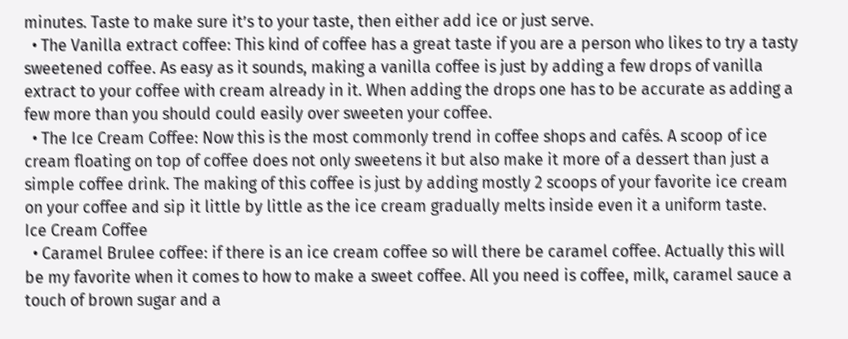minutes. Taste to make sure it’s to your taste, then either add ice or just serve.
  • The Vanilla extract coffee: This kind of coffee has a great taste if you are a person who likes to try a tasty sweetened coffee. As easy as it sounds, making a vanilla coffee is just by adding a few drops of vanilla extract to your coffee with cream already in it. When adding the drops one has to be accurate as adding a few more than you should could easily over sweeten your coffee.
  • The Ice Cream Coffee: Now this is the most commonly trend in coffee shops and cafés. A scoop of ice cream floating on top of coffee does not only sweetens it but also make it more of a dessert than just a simple coffee drink. The making of this coffee is just by adding mostly 2 scoops of your favorite ice cream on your coffee and sip it little by little as the ice cream gradually melts inside even it a uniform taste.
Ice Cream Coffee
  • Caramel Brulee coffee: if there is an ice cream coffee so will there be caramel coffee. Actually this will be my favorite when it comes to how to make a sweet coffee. All you need is coffee, milk, caramel sauce a touch of brown sugar and a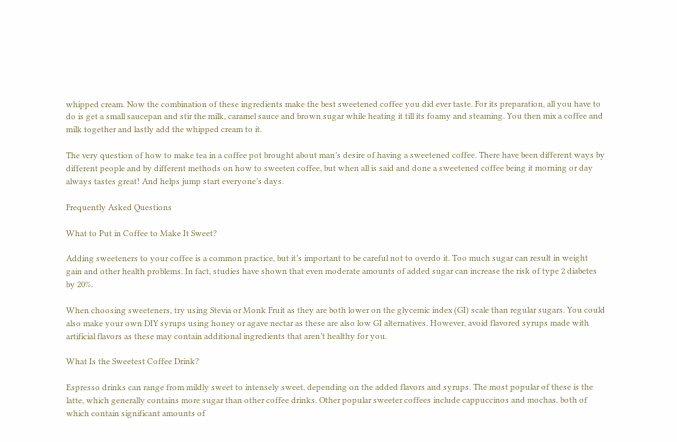whipped cream. Now the combination of these ingredients make the best sweetened coffee you did ever taste. For its preparation, all you have to do is get a small saucepan and stir the milk, caramel sauce and brown sugar while heating it till its foamy and steaming. You then mix a coffee and milk together and lastly add the whipped cream to it.

The very question of how to make tea in a coffee pot brought about man’s desire of having a sweetened coffee. There have been different ways by different people and by different methods on how to sweeten coffee, but when all is said and done a sweetened coffee being it morning or day always tastes great! And helps jump start everyone’s days.

Frequently Asked Questions

What to Put in Coffee to Make It Sweet?

Adding sweeteners to your coffee is a common practice, but it’s important to be careful not to overdo it. Too much sugar can result in weight gain and other health problems. In fact, studies have shown that even moderate amounts of added sugar can increase the risk of type 2 diabetes by 20%.

When choosing sweeteners, try using Stevia or Monk Fruit as they are both lower on the glycemic index (GI) scale than regular sugars. You could also make your own DIY syrups using honey or agave nectar as these are also low GI alternatives. However, avoid flavored syrups made with artificial flavors as these may contain additional ingredients that aren’t healthy for you.

What Is the Sweetest Coffee Drink?

Espresso drinks can range from mildly sweet to intensely sweet, depending on the added flavors and syrups. The most popular of these is the latte, which generally contains more sugar than other coffee drinks. Other popular sweeter coffees include cappuccinos and mochas, both of which contain significant amounts of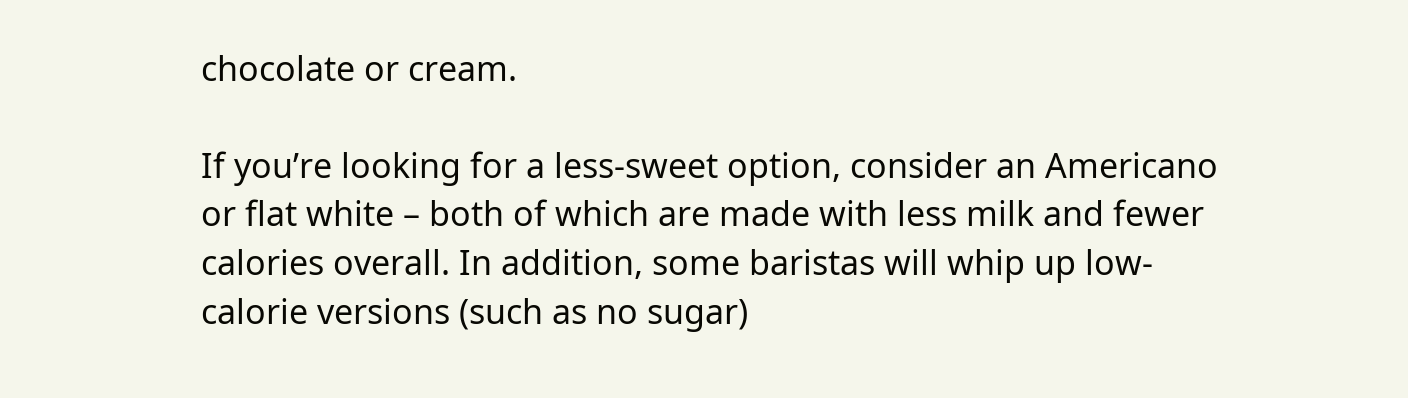chocolate or cream.

If you’re looking for a less-sweet option, consider an Americano or flat white – both of which are made with less milk and fewer calories overall. In addition, some baristas will whip up low-calorie versions (such as no sugar)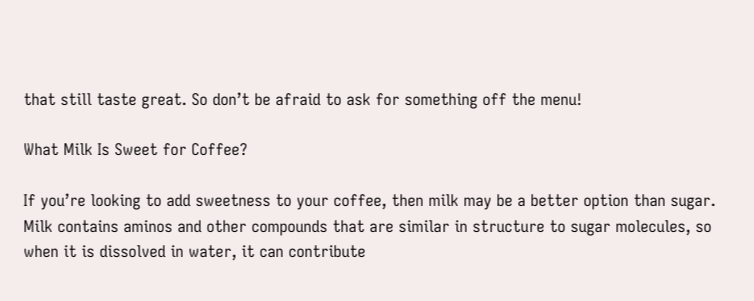that still taste great. So don’t be afraid to ask for something off the menu!

What Milk Is Sweet for Coffee?

If you’re looking to add sweetness to your coffee, then milk may be a better option than sugar. Milk contains aminos and other compounds that are similar in structure to sugar molecules, so when it is dissolved in water, it can contribute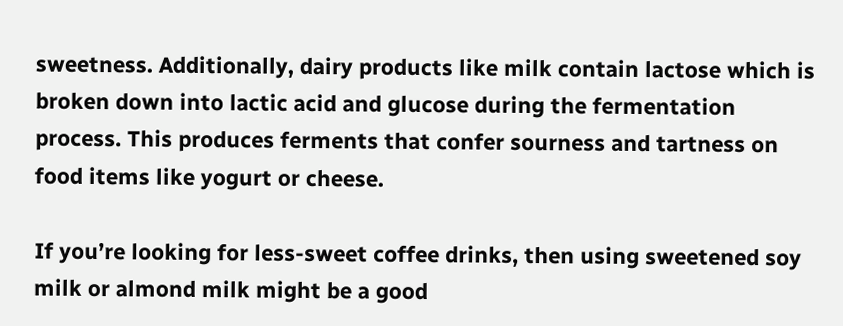sweetness. Additionally, dairy products like milk contain lactose which is broken down into lactic acid and glucose during the fermentation process. This produces ferments that confer sourness and tartness on food items like yogurt or cheese.

If you’re looking for less-sweet coffee drinks, then using sweetened soy milk or almond milk might be a good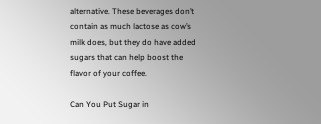alternative. These beverages don’t contain as much lactose as cow’s milk does, but they do have added sugars that can help boost the flavor of your coffee.

Can You Put Sugar in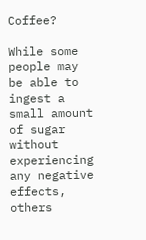Coffee?

While some people may be able to ingest a small amount of sugar without experiencing any negative effects, others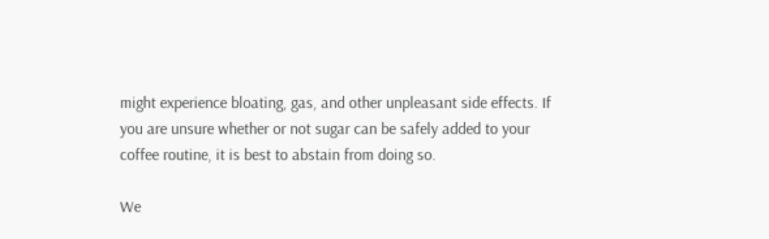might experience bloating, gas, and other unpleasant side effects. If you are unsure whether or not sugar can be safely added to your coffee routine, it is best to abstain from doing so.

We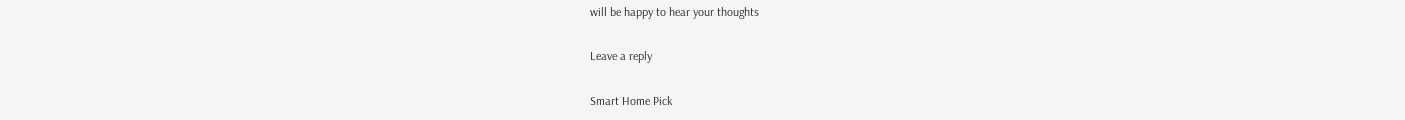will be happy to hear your thoughts

Leave a reply

Smart Home Pick